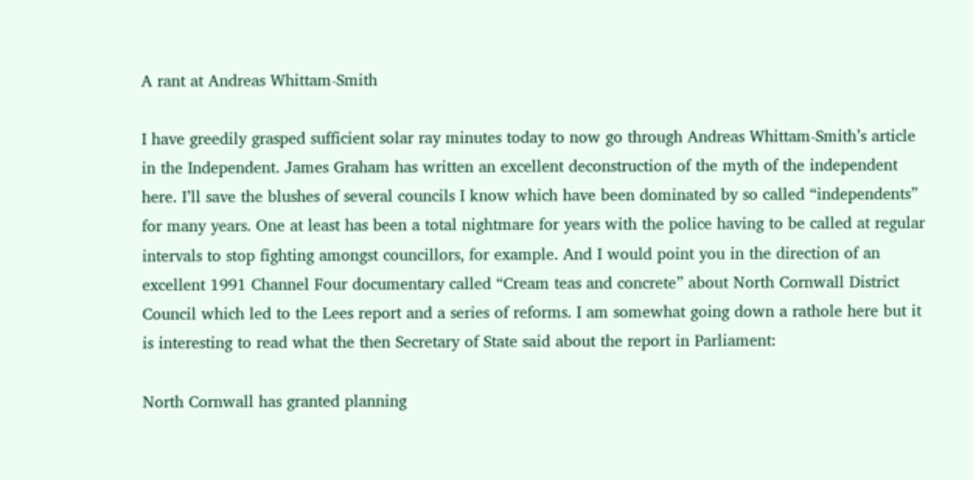A rant at Andreas Whittam-Smith

I have greedily grasped sufficient solar ray minutes today to now go through Andreas Whittam-Smith’s article in the Independent. James Graham has written an excellent deconstruction of the myth of the independent here. I’ll save the blushes of several councils I know which have been dominated by so called “independents” for many years. One at least has been a total nightmare for years with the police having to be called at regular intervals to stop fighting amongst councillors, for example. And I would point you in the direction of an excellent 1991 Channel Four documentary called “Cream teas and concrete” about North Cornwall District Council which led to the Lees report and a series of reforms. I am somewhat going down a rathole here but it is interesting to read what the then Secretary of State said about the report in Parliament:

North Cornwall has granted planning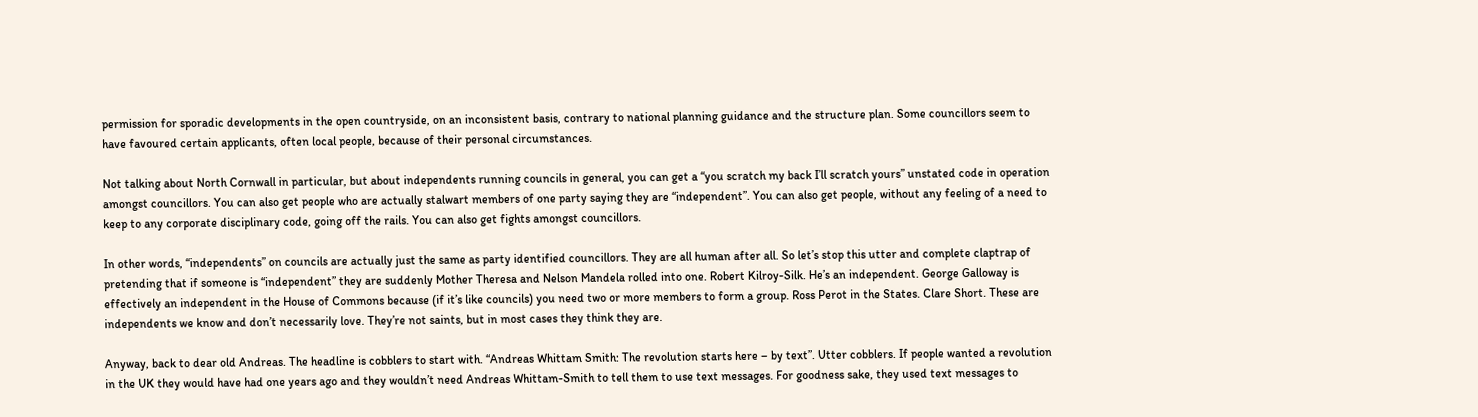permission for sporadic developments in the open countryside, on an inconsistent basis, contrary to national planning guidance and the structure plan. Some councillors seem to have favoured certain applicants, often local people, because of their personal circumstances.

Not talking about North Cornwall in particular, but about independents running councils in general, you can get a “you scratch my back I’ll scratch yours” unstated code in operation amongst councillors. You can also get people who are actually stalwart members of one party saying they are “independent”. You can also get people, without any feeling of a need to keep to any corporate disciplinary code, going off the rails. You can also get fights amongst councillors.

In other words, “independents” on councils are actually just the same as party identified councillors. They are all human after all. So let’s stop this utter and complete claptrap of pretending that if someone is “independent” they are suddenly Mother Theresa and Nelson Mandela rolled into one. Robert Kilroy-Silk. He’s an independent. George Galloway is effectively an independent in the House of Commons because (if it’s like councils) you need two or more members to form a group. Ross Perot in the States. Clare Short. These are independents we know and don’t necessarily love. They’re not saints, but in most cases they think they are.

Anyway, back to dear old Andreas. The headline is cobblers to start with. “Andreas Whittam Smith: The revolution starts here – by text”. Utter cobblers. If people wanted a revolution in the UK they would have had one years ago and they wouldn’t need Andreas Whittam-Smith to tell them to use text messages. For goodness sake, they used text messages to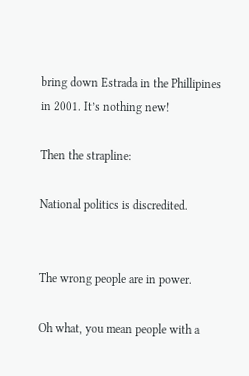bring down Estrada in the Phillipines in 2001. It’s nothing new!

Then the strapline:

National politics is discredited.


The wrong people are in power.

Oh what, you mean people with a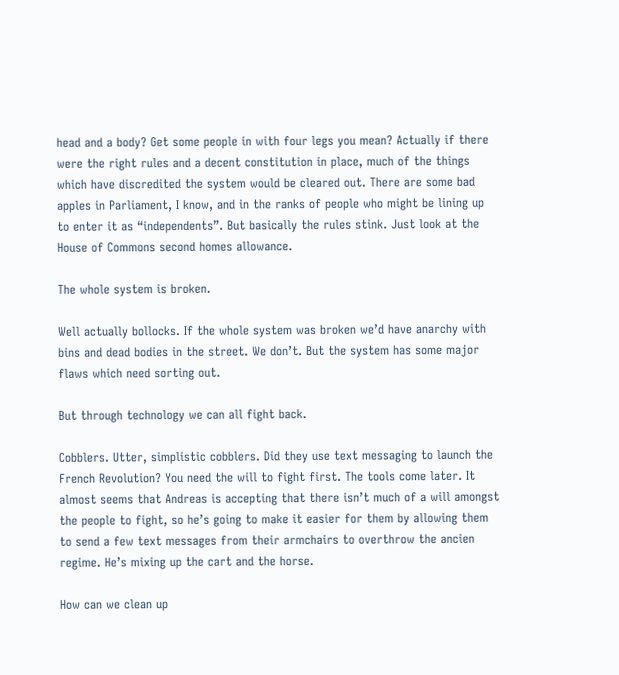head and a body? Get some people in with four legs you mean? Actually if there were the right rules and a decent constitution in place, much of the things which have discredited the system would be cleared out. There are some bad apples in Parliament, I know, and in the ranks of people who might be lining up to enter it as “independents”. But basically the rules stink. Just look at the House of Commons second homes allowance.

The whole system is broken.

Well actually bollocks. If the whole system was broken we’d have anarchy with bins and dead bodies in the street. We don’t. But the system has some major flaws which need sorting out.

But through technology we can all fight back.

Cobblers. Utter, simplistic cobblers. Did they use text messaging to launch the French Revolution? You need the will to fight first. The tools come later. It almost seems that Andreas is accepting that there isn’t much of a will amongst the people to fight, so he’s going to make it easier for them by allowing them to send a few text messages from their armchairs to overthrow the ancien regime. He’s mixing up the cart and the horse.

How can we clean up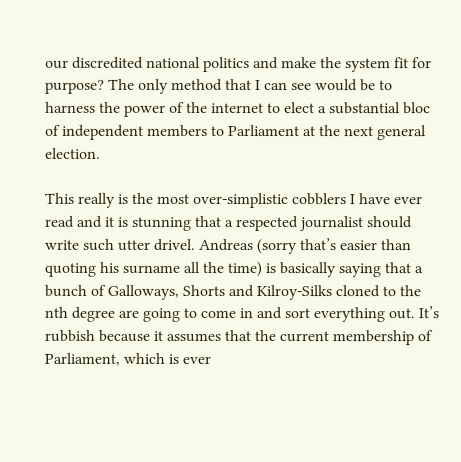our discredited national politics and make the system fit for purpose? The only method that I can see would be to harness the power of the internet to elect a substantial bloc of independent members to Parliament at the next general election.

This really is the most over-simplistic cobblers I have ever read and it is stunning that a respected journalist should write such utter drivel. Andreas (sorry that’s easier than quoting his surname all the time) is basically saying that a bunch of Galloways, Shorts and Kilroy-Silks cloned to the nth degree are going to come in and sort everything out. It’s rubbish because it assumes that the current membership of Parliament, which is ever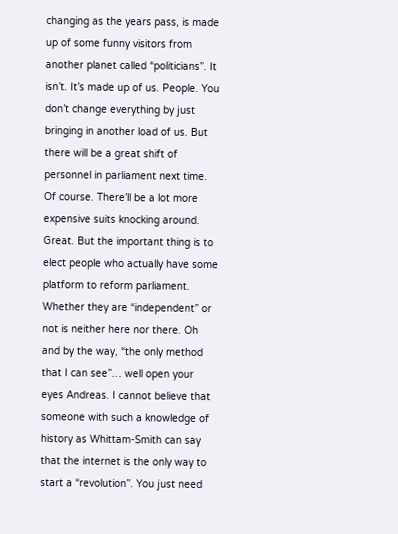changing as the years pass, is made up of some funny visitors from another planet called “politicians”. It isn’t. It’s made up of us. People. You don’t change everything by just bringing in another load of us. But there will be a great shift of personnel in parliament next time. Of course. There’ll be a lot more expensive suits knocking around. Great. But the important thing is to elect people who actually have some platform to reform parliament. Whether they are “independent” or not is neither here nor there. Oh and by the way, “the only method that I can see”… well open your eyes Andreas. I cannot believe that someone with such a knowledge of history as Whittam-Smith can say that the internet is the only way to start a “revolution”. You just need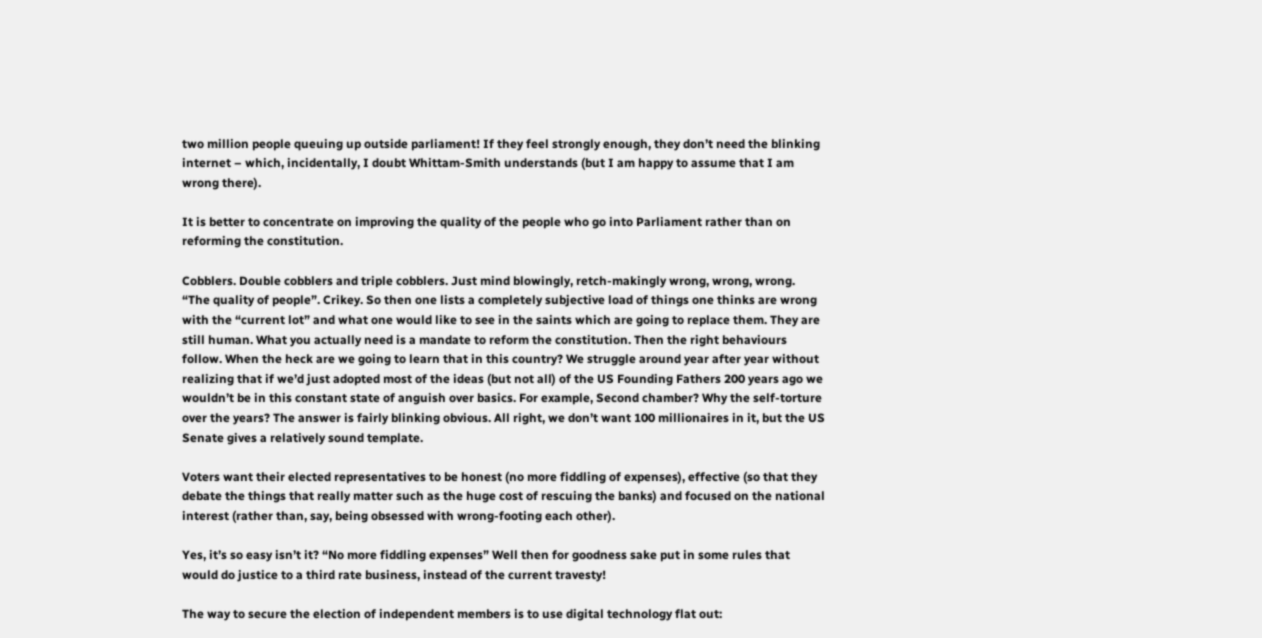two million people queuing up outside parliament! If they feel strongly enough, they don’t need the blinking internet – which, incidentally, I doubt Whittam-Smith understands (but I am happy to assume that I am wrong there).

It is better to concentrate on improving the quality of the people who go into Parliament rather than on reforming the constitution.

Cobblers. Double cobblers and triple cobblers. Just mind blowingly, retch-makingly wrong, wrong, wrong. “The quality of people”. Crikey. So then one lists a completely subjective load of things one thinks are wrong with the “current lot” and what one would like to see in the saints which are going to replace them. They are still human. What you actually need is a mandate to reform the constitution. Then the right behaviours follow. When the heck are we going to learn that in this country? We struggle around year after year without realizing that if we’d just adopted most of the ideas (but not all) of the US Founding Fathers 200 years ago we wouldn’t be in this constant state of anguish over basics. For example, Second chamber? Why the self-torture over the years? The answer is fairly blinking obvious. All right, we don’t want 100 millionaires in it, but the US Senate gives a relatively sound template.

Voters want their elected representatives to be honest (no more fiddling of expenses), effective (so that they debate the things that really matter such as the huge cost of rescuing the banks) and focused on the national interest (rather than, say, being obsessed with wrong-footing each other).

Yes, it’s so easy isn’t it? “No more fiddling expenses” Well then for goodness sake put in some rules that would do justice to a third rate business, instead of the current travesty!

The way to secure the election of independent members is to use digital technology flat out: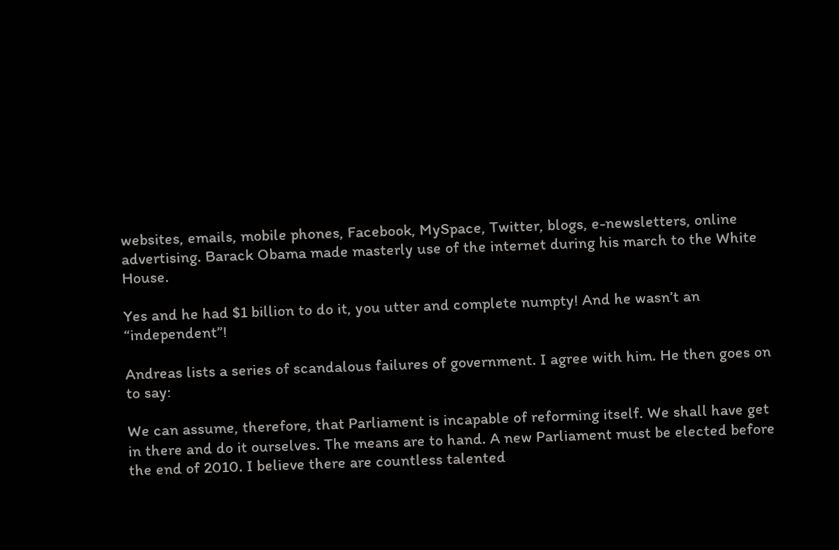websites, emails, mobile phones, Facebook, MySpace, Twitter, blogs, e-newsletters, online advertising. Barack Obama made masterly use of the internet during his march to the White House.

Yes and he had $1 billion to do it, you utter and complete numpty! And he wasn’t an “independent”!

Andreas lists a series of scandalous failures of government. I agree with him. He then goes on to say:

We can assume, therefore, that Parliament is incapable of reforming itself. We shall have get in there and do it ourselves. The means are to hand. A new Parliament must be elected before the end of 2010. I believe there are countless talented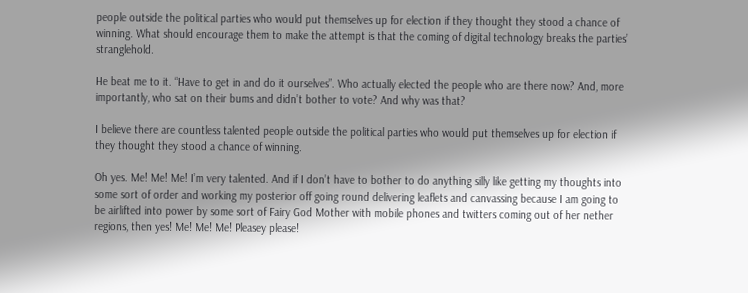people outside the political parties who would put themselves up for election if they thought they stood a chance of winning. What should encourage them to make the attempt is that the coming of digital technology breaks the parties’ stranglehold.

He beat me to it. “Have to get in and do it ourselves”. Who actually elected the people who are there now? And, more importantly, who sat on their bums and didn’t bother to vote? And why was that?

I believe there are countless talented people outside the political parties who would put themselves up for election if they thought they stood a chance of winning.

Oh yes. Me! Me! Me! I’m very talented. And if I don’t have to bother to do anything silly like getting my thoughts into some sort of order and working my posterior off going round delivering leaflets and canvassing because I am going to be airlifted into power by some sort of Fairy God Mother with mobile phones and twitters coming out of her nether regions, then yes! Me! Me! Me! Pleasey please!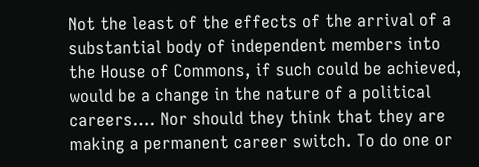Not the least of the effects of the arrival of a substantial body of independent members into the House of Commons, if such could be achieved, would be a change in the nature of a political careers…. Nor should they think that they are making a permanent career switch. To do one or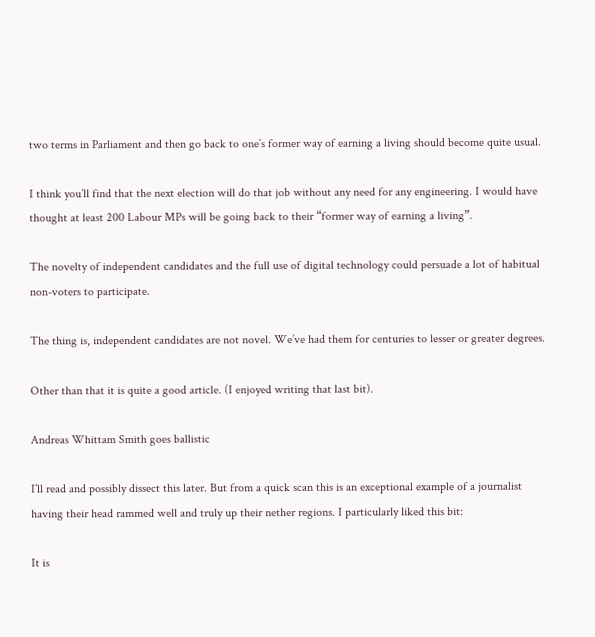two terms in Parliament and then go back to one’s former way of earning a living should become quite usual.

I think you’ll find that the next election will do that job without any need for any engineering. I would have thought at least 200 Labour MPs will be going back to their “former way of earning a living”.

The novelty of independent candidates and the full use of digital technology could persuade a lot of habitual non-voters to participate.

The thing is, independent candidates are not novel. We’ve had them for centuries to lesser or greater degrees.

Other than that it is quite a good article. (I enjoyed writing that last bit).

Andreas Whittam Smith goes ballistic

I’ll read and possibly dissect this later. But from a quick scan this is an exceptional example of a journalist having their head rammed well and truly up their nether regions. I particularly liked this bit:

It is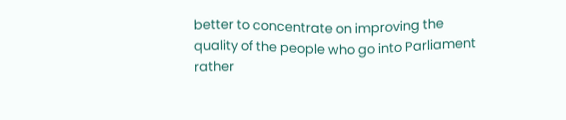better to concentrate on improving the quality of the people who go into Parliament rather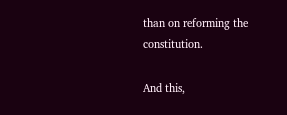than on reforming the constitution.

And this,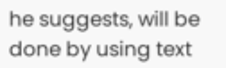he suggests, will be done by using text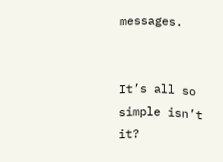messages.


It’s all so simple isn’t it?